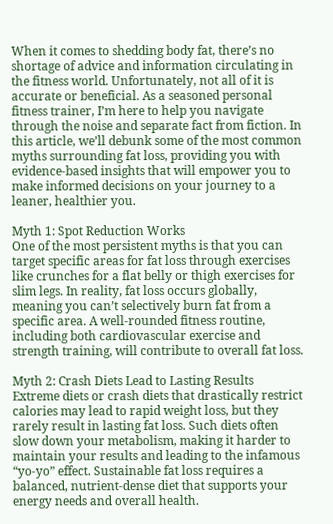When it comes to shedding body fat, there’s no shortage of advice and information circulating in the fitness world. Unfortunately, not all of it is accurate or beneficial. As a seasoned personal fitness trainer, I’m here to help you navigate through the noise and separate fact from fiction. In this article, we’ll debunk some of the most common myths surrounding fat loss, providing you with evidence-based insights that will empower you to make informed decisions on your journey to a leaner, healthier you.

Myth 1: Spot Reduction Works
One of the most persistent myths is that you can target specific areas for fat loss through exercises like crunches for a flat belly or thigh exercises for slim legs. In reality, fat loss occurs globally, meaning you can’t selectively burn fat from a specific area. A well-rounded fitness routine, including both cardiovascular exercise and strength training, will contribute to overall fat loss.

Myth 2: Crash Diets Lead to Lasting Results
Extreme diets or crash diets that drastically restrict calories may lead to rapid weight loss, but they rarely result in lasting fat loss. Such diets often slow down your metabolism, making it harder to maintain your results and leading to the infamous “yo-yo” effect. Sustainable fat loss requires a balanced, nutrient-dense diet that supports your energy needs and overall health.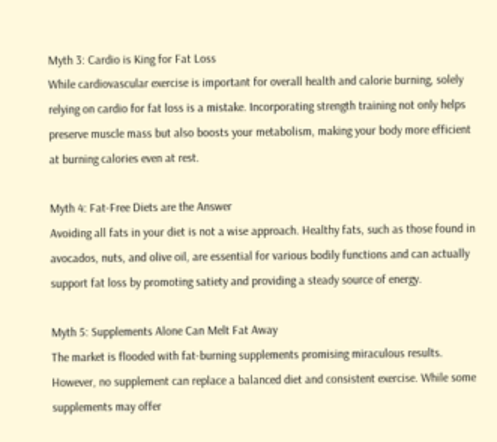Myth 3: Cardio is King for Fat Loss
While cardiovascular exercise is important for overall health and calorie burning, solely relying on cardio for fat loss is a mistake. Incorporating strength training not only helps preserve muscle mass but also boosts your metabolism, making your body more efficient at burning calories even at rest.

Myth 4: Fat-Free Diets are the Answer
Avoiding all fats in your diet is not a wise approach. Healthy fats, such as those found in avocados, nuts, and olive oil, are essential for various bodily functions and can actually support fat loss by promoting satiety and providing a steady source of energy.

Myth 5: Supplements Alone Can Melt Fat Away
The market is flooded with fat-burning supplements promising miraculous results. However, no supplement can replace a balanced diet and consistent exercise. While some supplements may offer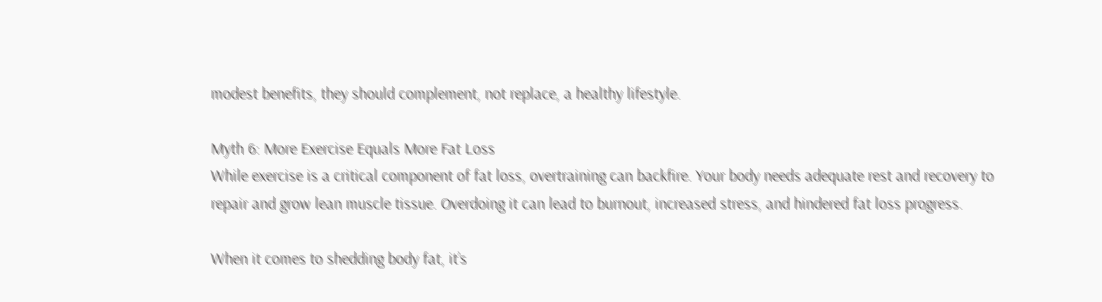modest benefits, they should complement, not replace, a healthy lifestyle.

Myth 6: More Exercise Equals More Fat Loss
While exercise is a critical component of fat loss, overtraining can backfire. Your body needs adequate rest and recovery to repair and grow lean muscle tissue. Overdoing it can lead to burnout, increased stress, and hindered fat loss progress.

When it comes to shedding body fat, it’s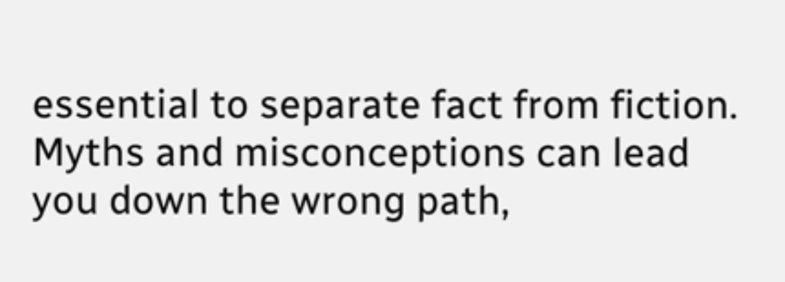essential to separate fact from fiction. Myths and misconceptions can lead you down the wrong path,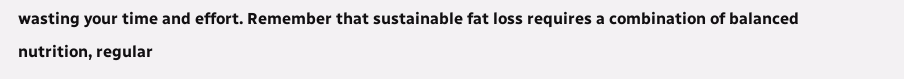wasting your time and effort. Remember that sustainable fat loss requires a combination of balanced nutrition, regular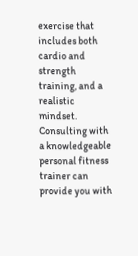exercise that includes both cardio and strength training, and a realistic mindset. Consulting with a knowledgeable personal fitness trainer can provide you with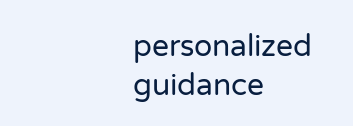personalized guidance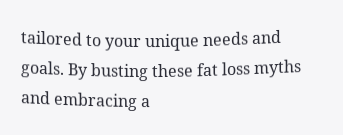tailored to your unique needs and goals. By busting these fat loss myths and embracing a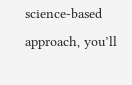science-based approach, you’ll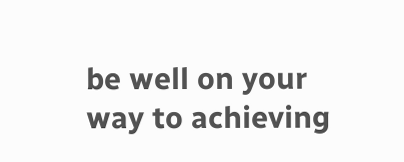be well on your way to achieving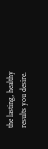the lasting, healthy results you desire.